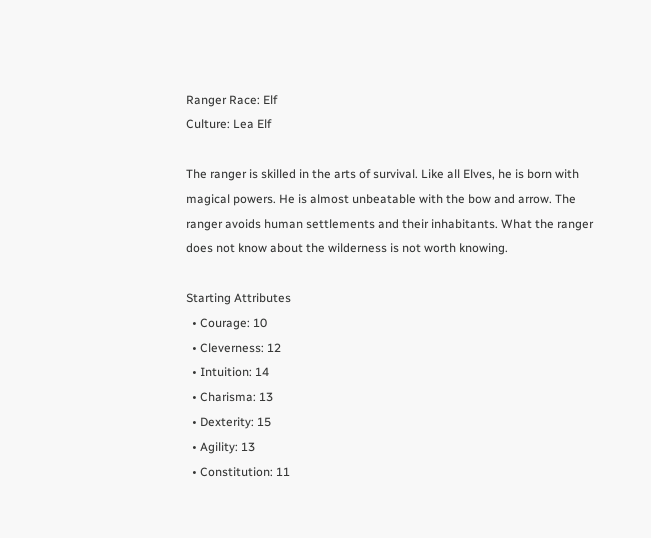Ranger Race: Elf
Culture: Lea Elf

The ranger is skilled in the arts of survival. Like all Elves, he is born with magical powers. He is almost unbeatable with the bow and arrow. The ranger avoids human settlements and their inhabitants. What the ranger does not know about the wilderness is not worth knowing.

Starting Attributes
  • Courage: 10
  • Cleverness: 12
  • Intuition: 14
  • Charisma: 13
  • Dexterity: 15
  • Agility: 13
  • Constitution: 11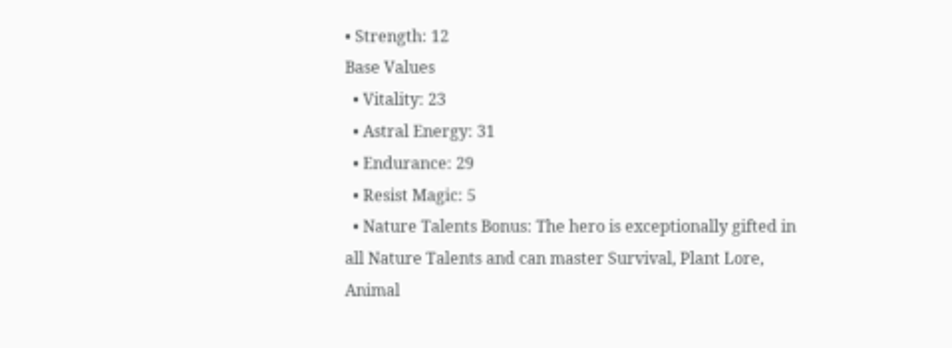• Strength: 12
Base Values
  • Vitality: 23
  • Astral Energy: 31
  • Endurance: 29
  • Resist Magic: 5
  • Nature Talents Bonus: The hero is exceptionally gifted in all Nature Talents and can master Survival, Plant Lore, Animal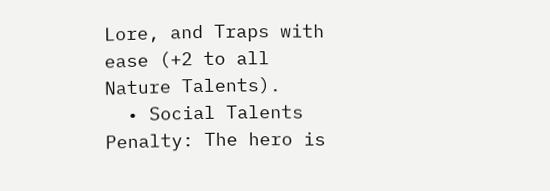Lore, and Traps with ease (+2 to all Nature Talents).
  • Social Talents Penalty: The hero is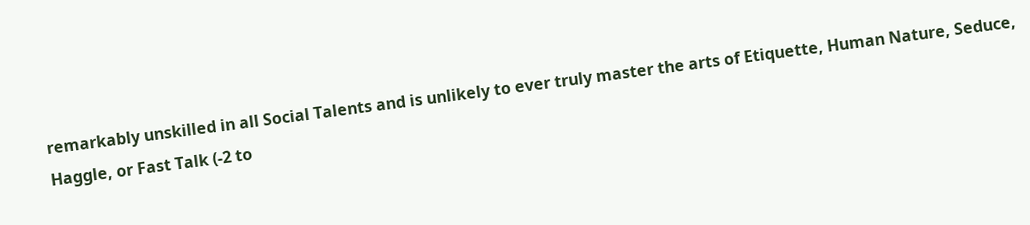remarkably unskilled in all Social Talents and is unlikely to ever truly master the arts of Etiquette, Human Nature, Seduce, Haggle, or Fast Talk (-2 to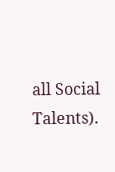all Social Talents).